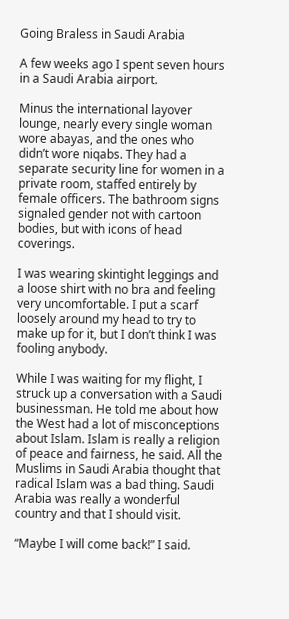Going Braless in Saudi Arabia

A few weeks ago I spent seven hours in a Saudi Arabia airport.

Minus the international layover lounge, nearly every single woman wore abayas, and the ones who didn’t wore niqabs. They had a separate security line for women in a private room, staffed entirely by female officers. The bathroom signs signaled gender not with cartoon bodies, but with icons of head coverings.

I was wearing skintight leggings and a loose shirt with no bra and feeling very uncomfortable. I put a scarf loosely around my head to try to make up for it, but I don’t think I was fooling anybody.

While I was waiting for my flight, I struck up a conversation with a Saudi businessman. He told me about how the West had a lot of misconceptions about Islam. Islam is really a religion of peace and fairness, he said. All the Muslims in Saudi Arabia thought that radical Islam was a bad thing. Saudi Arabia was really a wonderful country and that I should visit.

“Maybe I will come back!” I said.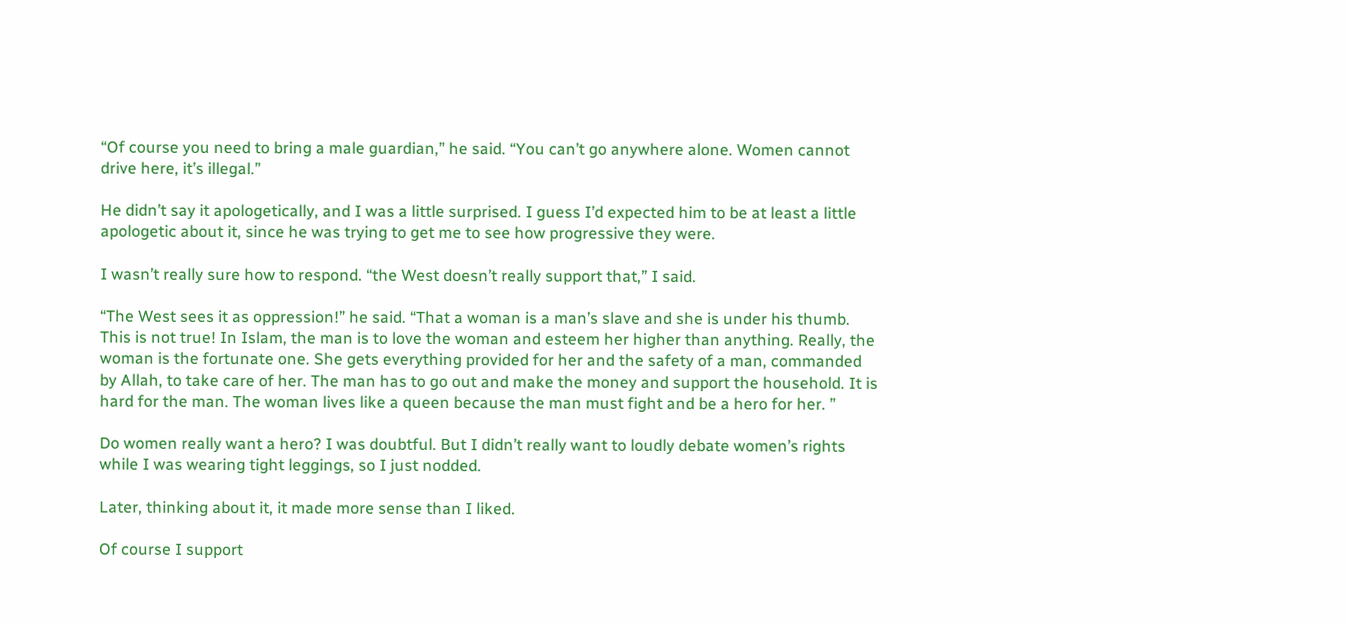“Of course you need to bring a male guardian,” he said. “You can’t go anywhere alone. Women cannot drive here, it’s illegal.”

He didn’t say it apologetically, and I was a little surprised. I guess I’d expected him to be at least a little apologetic about it, since he was trying to get me to see how progressive they were.

I wasn’t really sure how to respond. “the West doesn’t really support that,” I said.

“The West sees it as oppression!” he said. “That a woman is a man’s slave and she is under his thumb. This is not true! In Islam, the man is to love the woman and esteem her higher than anything. Really, the woman is the fortunate one. She gets everything provided for her and the safety of a man, commanded by Allah, to take care of her. The man has to go out and make the money and support the household. It is hard for the man. The woman lives like a queen because the man must fight and be a hero for her. ”

Do women really want a hero? I was doubtful. But I didn’t really want to loudly debate women’s rights while I was wearing tight leggings, so I just nodded.

Later, thinking about it, it made more sense than I liked.

Of course I support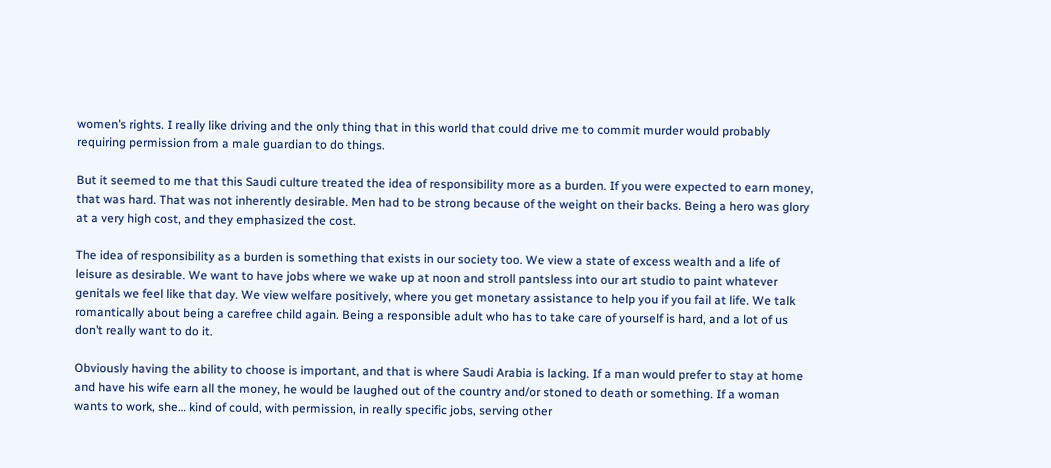women’s rights. I really like driving and the only thing that in this world that could drive me to commit murder would probably requiring permission from a male guardian to do things.

But it seemed to me that this Saudi culture treated the idea of responsibility more as a burden. If you were expected to earn money, that was hard. That was not inherently desirable. Men had to be strong because of the weight on their backs. Being a hero was glory at a very high cost, and they emphasized the cost.

The idea of responsibility as a burden is something that exists in our society too. We view a state of excess wealth and a life of leisure as desirable. We want to have jobs where we wake up at noon and stroll pantsless into our art studio to paint whatever genitals we feel like that day. We view welfare positively, where you get monetary assistance to help you if you fail at life. We talk romantically about being a carefree child again. Being a responsible adult who has to take care of yourself is hard, and a lot of us don’t really want to do it.

Obviously having the ability to choose is important, and that is where Saudi Arabia is lacking. If a man would prefer to stay at home and have his wife earn all the money, he would be laughed out of the country and/or stoned to death or something. If a woman wants to work, she… kind of could, with permission, in really specific jobs, serving other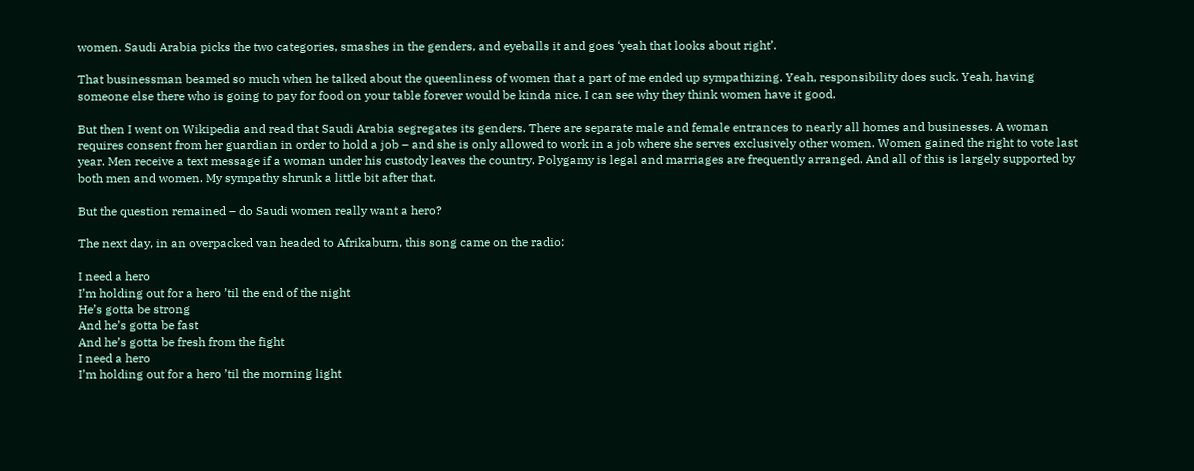women. Saudi Arabia picks the two categories, smashes in the genders, and eyeballs it and goes ‘yeah that looks about right’.

That businessman beamed so much when he talked about the queenliness of women that a part of me ended up sympathizing. Yeah, responsibility does suck. Yeah, having someone else there who is going to pay for food on your table forever would be kinda nice. I can see why they think women have it good.

But then I went on Wikipedia and read that Saudi Arabia segregates its genders. There are separate male and female entrances to nearly all homes and businesses. A woman requires consent from her guardian in order to hold a job – and she is only allowed to work in a job where she serves exclusively other women. Women gained the right to vote last year. Men receive a text message if a woman under his custody leaves the country. Polygamy is legal and marriages are frequently arranged. And all of this is largely supported by both men and women. My sympathy shrunk a little bit after that.

But the question remained – do Saudi women really want a hero?

The next day, in an overpacked van headed to Afrikaburn, this song came on the radio:

I need a hero
I’m holding out for a hero ’til the end of the night
He’s gotta be strong
And he’s gotta be fast
And he’s gotta be fresh from the fight
I need a hero
I’m holding out for a hero ’til the morning light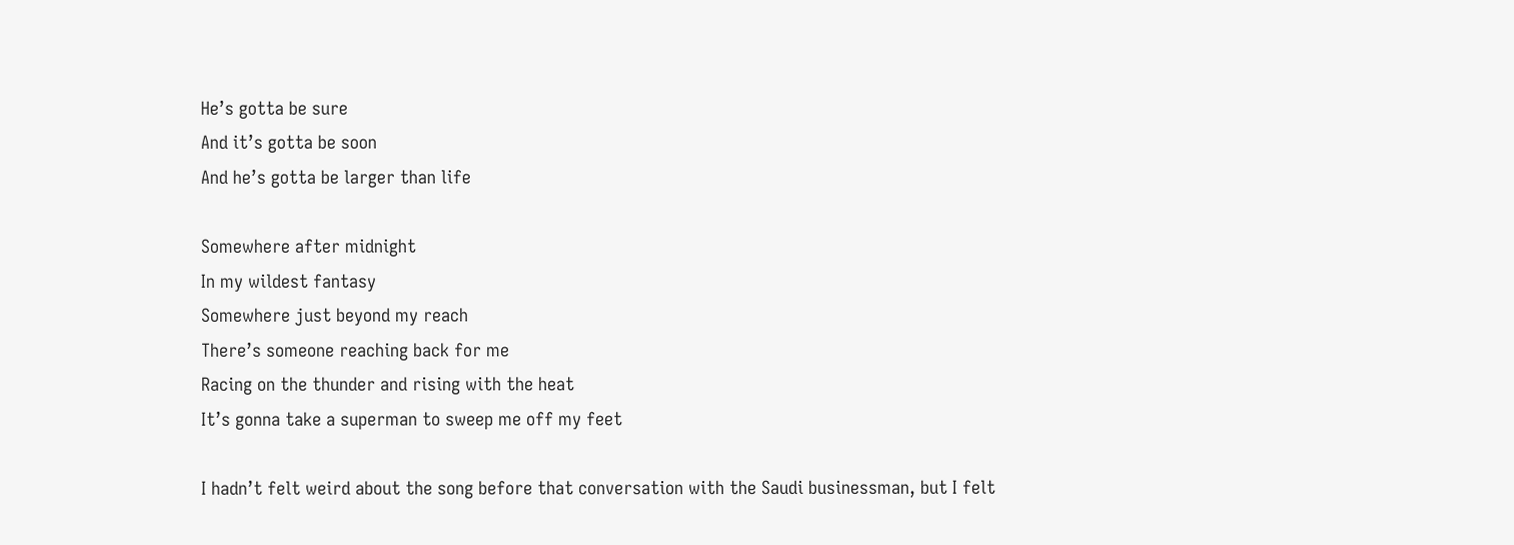He’s gotta be sure
And it’s gotta be soon
And he’s gotta be larger than life

Somewhere after midnight
In my wildest fantasy
Somewhere just beyond my reach
There’s someone reaching back for me
Racing on the thunder and rising with the heat
It’s gonna take a superman to sweep me off my feet

I hadn’t felt weird about the song before that conversation with the Saudi businessman, but I felt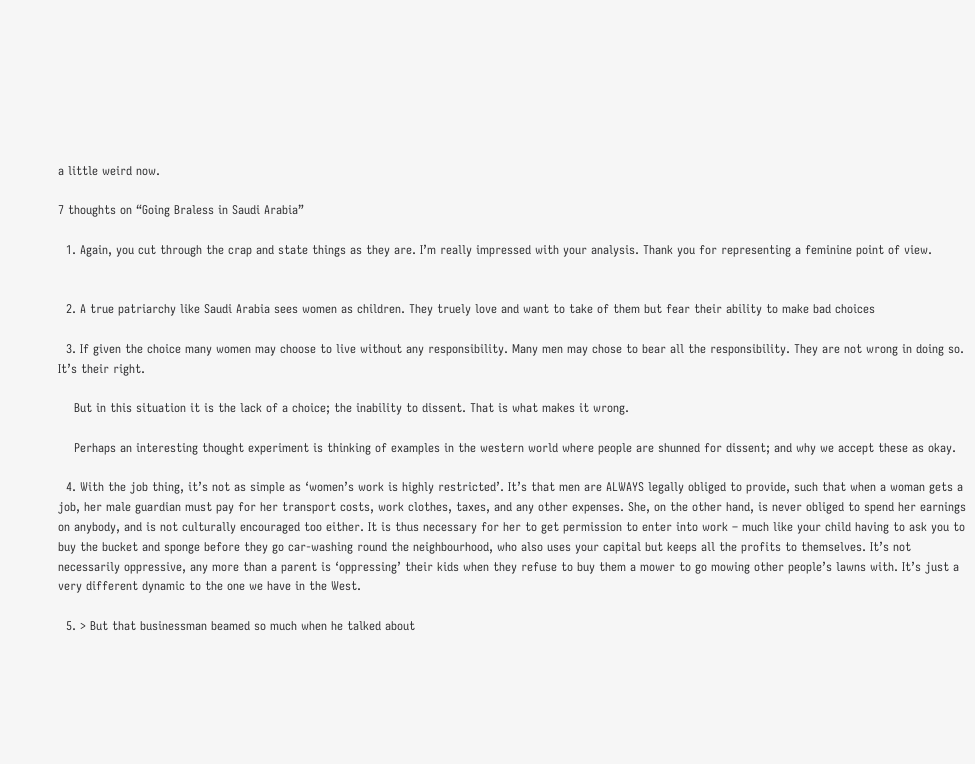a little weird now.

7 thoughts on “Going Braless in Saudi Arabia”

  1. Again, you cut through the crap and state things as they are. I’m really impressed with your analysis. Thank you for representing a feminine point of view.


  2. A true patriarchy like Saudi Arabia sees women as children. They truely love and want to take of them but fear their ability to make bad choices

  3. If given the choice many women may choose to live without any responsibility. Many men may chose to bear all the responsibility. They are not wrong in doing so. It’s their right.

    But in this situation it is the lack of a choice; the inability to dissent. That is what makes it wrong.

    Perhaps an interesting thought experiment is thinking of examples in the western world where people are shunned for dissent; and why we accept these as okay.

  4. With the job thing, it’s not as simple as ‘women’s work is highly restricted’. It’s that men are ALWAYS legally obliged to provide, such that when a woman gets a job, her male guardian must pay for her transport costs, work clothes, taxes, and any other expenses. She, on the other hand, is never obliged to spend her earnings on anybody, and is not culturally encouraged too either. It is thus necessary for her to get permission to enter into work – much like your child having to ask you to buy the bucket and sponge before they go car-washing round the neighbourhood, who also uses your capital but keeps all the profits to themselves. It’s not necessarily oppressive, any more than a parent is ‘oppressing’ their kids when they refuse to buy them a mower to go mowing other people’s lawns with. It’s just a very different dynamic to the one we have in the West.

  5. > But that businessman beamed so much when he talked about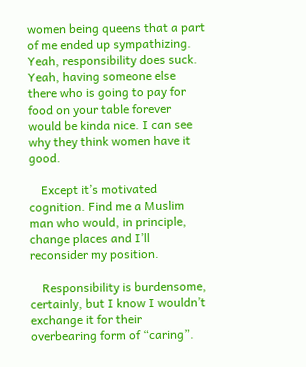women being queens that a part of me ended up sympathizing. Yeah, responsibility does suck. Yeah, having someone else there who is going to pay for food on your table forever would be kinda nice. I can see why they think women have it good.

    Except it’s motivated cognition. Find me a Muslim man who would, in principle, change places and I’ll reconsider my position.

    Responsibility is burdensome, certainly, but I know I wouldn’t exchange it for their overbearing form of “caring”.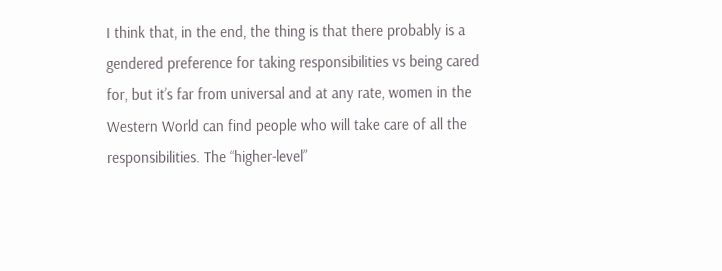I think that, in the end, the thing is that there probably is a gendered preference for taking responsibilities vs being cared for, but it’s far from universal and at any rate, women in the Western World can find people who will take care of all the responsibilities. The “higher-level”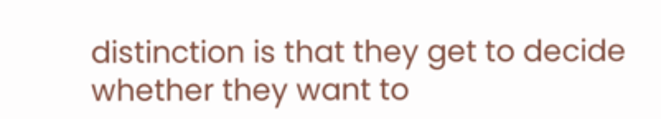distinction is that they get to decide whether they want to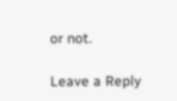or not.

Leave a Reply